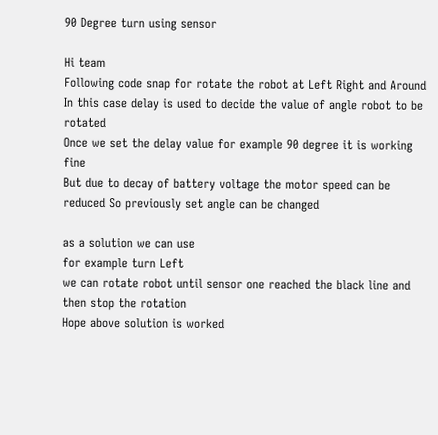90 Degree turn using sensor

Hi team
Following code snap for rotate the robot at Left Right and Around
In this case delay is used to decide the value of angle robot to be rotated
Once we set the delay value for example 90 degree it is working fine
But due to decay of battery voltage the motor speed can be reduced So previously set angle can be changed

as a solution we can use
for example turn Left
we can rotate robot until sensor one reached the black line and then stop the rotation
Hope above solution is worked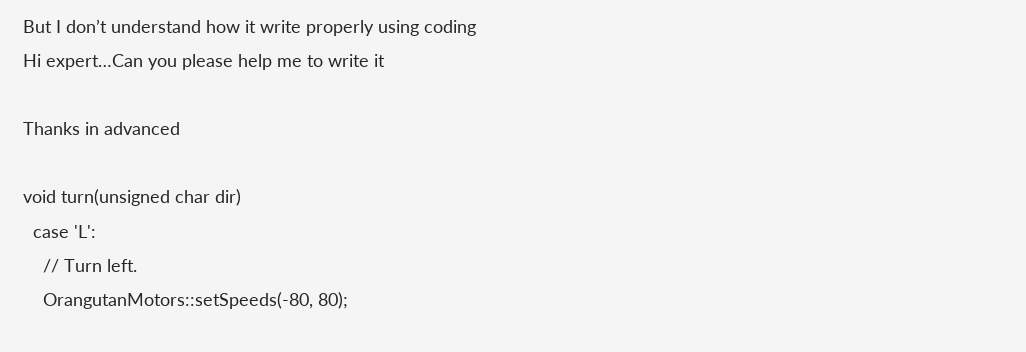But I don’t understand how it write properly using coding
Hi expert…Can you please help me to write it

Thanks in advanced

void turn(unsigned char dir)
  case 'L':
    // Turn left.
    OrangutanMotors::setSpeeds(-80, 80);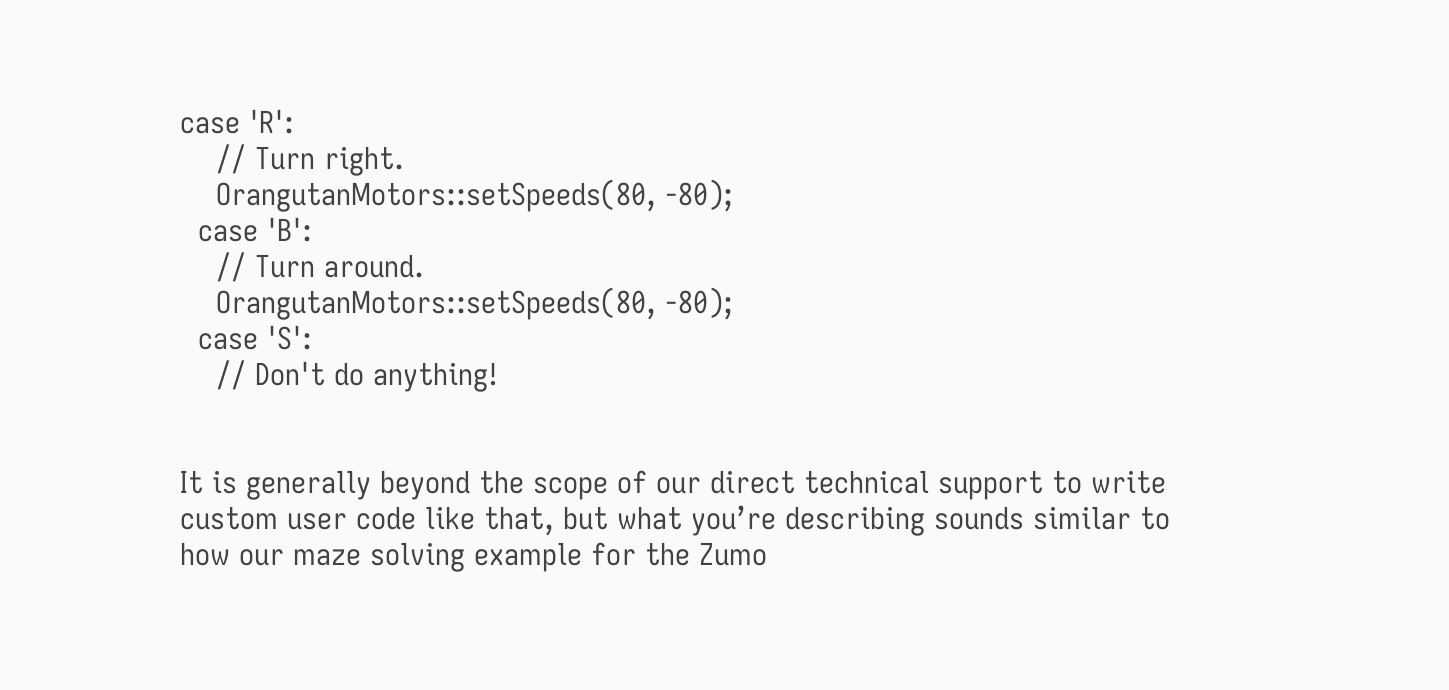case 'R':
    // Turn right.
    OrangutanMotors::setSpeeds(80, -80);
  case 'B':
    // Turn around.
    OrangutanMotors::setSpeeds(80, -80);
  case 'S':
    // Don't do anything!


It is generally beyond the scope of our direct technical support to write custom user code like that, but what you’re describing sounds similar to how our maze solving example for the Zumo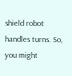shield robot handles turns. So, you might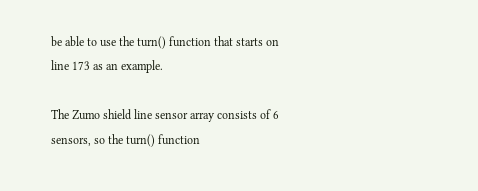be able to use the turn() function that starts on line 173 as an example.

The Zumo shield line sensor array consists of 6 sensors, so the turn() function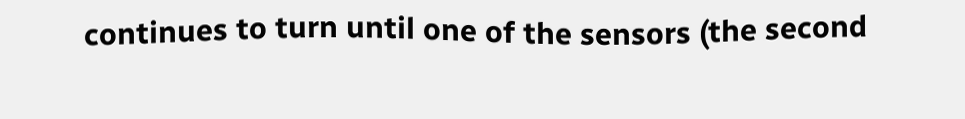continues to turn until one of the sensors (the second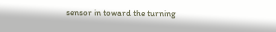sensor in toward the turning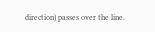direction) passes over the line.